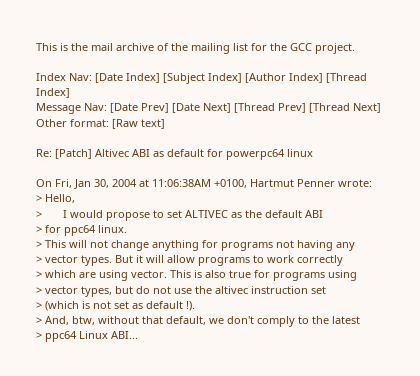This is the mail archive of the mailing list for the GCC project.

Index Nav: [Date Index] [Subject Index] [Author Index] [Thread Index]
Message Nav: [Date Prev] [Date Next] [Thread Prev] [Thread Next]
Other format: [Raw text]

Re: [Patch] Altivec ABI as default for powerpc64 linux

On Fri, Jan 30, 2004 at 11:06:38AM +0100, Hartmut Penner wrote:
> Hello,
>       I would propose to set ALTIVEC as the default ABI
> for ppc64 linux.
> This will not change anything for programs not having any
> vector types. But it will allow programs to work correctly
> which are using vector. This is also true for programs using
> vector types, but do not use the altivec instruction set
> (which is not set as default !).
> And, btw, without that default, we don't comply to the latest
> ppc64 Linux ABI...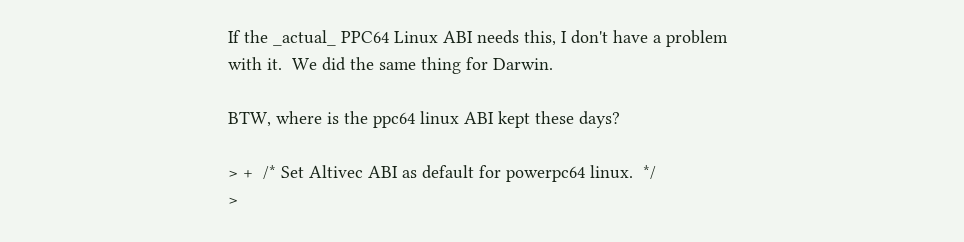If the _actual_ PPC64 Linux ABI needs this, I don't have a problem
with it.  We did the same thing for Darwin.

BTW, where is the ppc64 linux ABI kept these days?

> +  /* Set Altivec ABI as default for powerpc64 linux.  */
>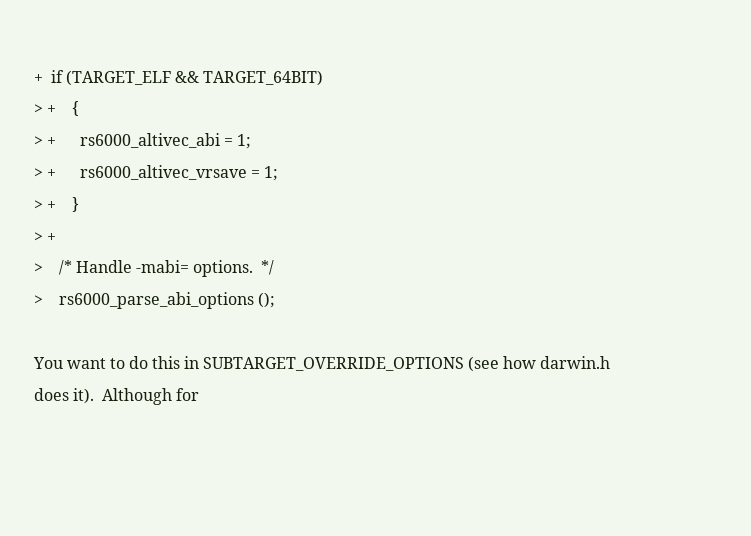+  if (TARGET_ELF && TARGET_64BIT)
> +    {
> +      rs6000_altivec_abi = 1;
> +      rs6000_altivec_vrsave = 1;
> +    }
> +
>    /* Handle -mabi= options.  */
>    rs6000_parse_abi_options ();

You want to do this in SUBTARGET_OVERRIDE_OPTIONS (see how darwin.h
does it).  Although for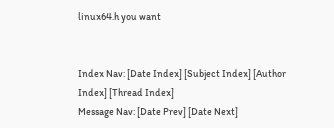linux64.h you want


Index Nav: [Date Index] [Subject Index] [Author Index] [Thread Index]
Message Nav: [Date Prev] [Date Next]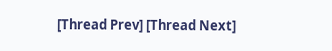[Thread Prev] [Thread Next]